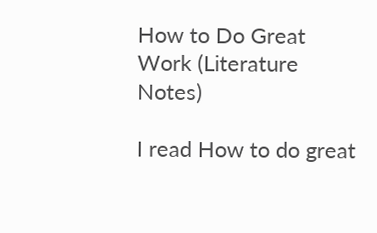How to Do Great Work (Literature Notes)

I read How to do great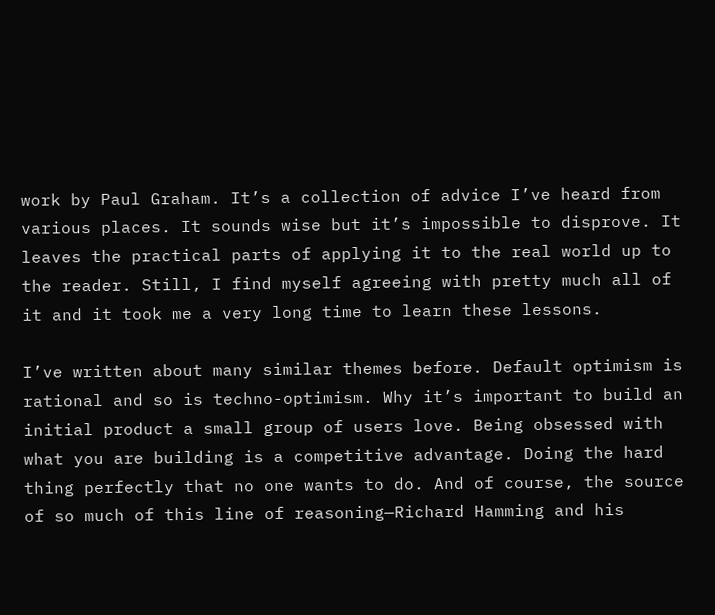work by Paul Graham. It’s a collection of advice I’ve heard from various places. It sounds wise but it’s impossible to disprove. It leaves the practical parts of applying it to the real world up to the reader. Still, I find myself agreeing with pretty much all of it and it took me a very long time to learn these lessons.

I’ve written about many similar themes before. Default optimism is rational and so is techno-optimism. Why it’s important to build an initial product a small group of users love. Being obsessed with what you are building is a competitive advantage. Doing the hard thing perfectly that no one wants to do. And of course, the source of so much of this line of reasoning—Richard Hamming and his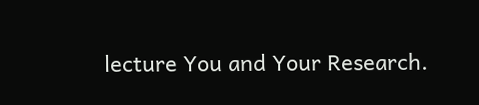lecture You and Your Research.